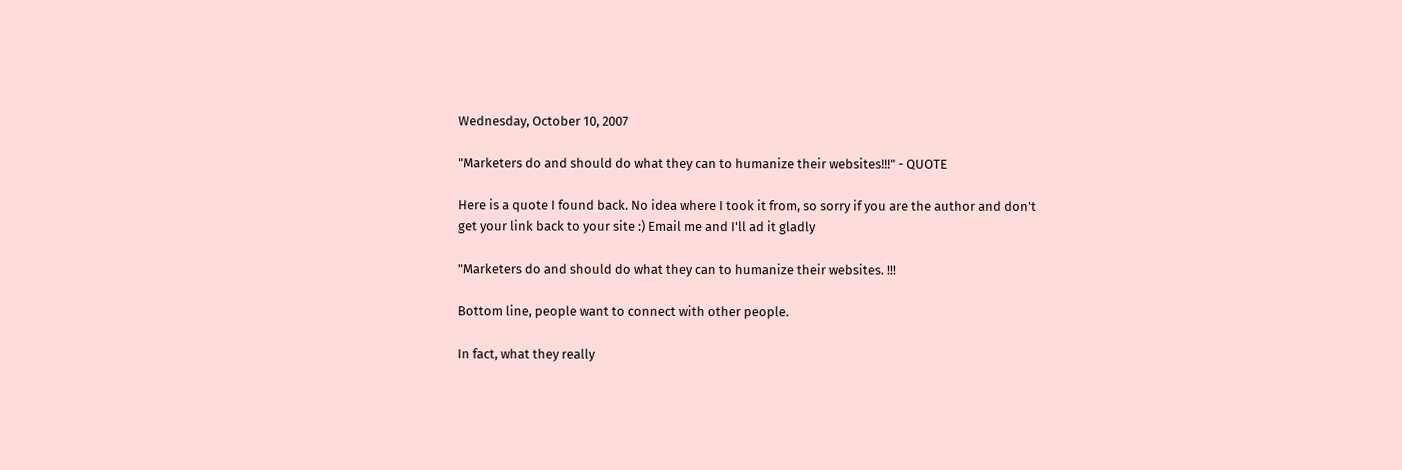Wednesday, October 10, 2007

"Marketers do and should do what they can to humanize their websites!!!" - QUOTE

Here is a quote I found back. No idea where I took it from, so sorry if you are the author and don't get your link back to your site :) Email me and I'll ad it gladly

"Marketers do and should do what they can to humanize their websites. !!!

Bottom line, people want to connect with other people.

In fact, what they really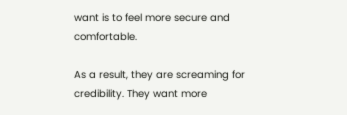want is to feel more secure and comfortable.

As a result, they are screaming for credibility. They want more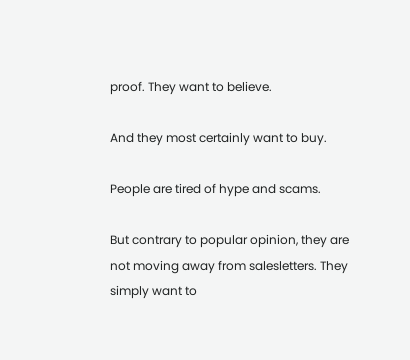proof. They want to believe.

And they most certainly want to buy.

People are tired of hype and scams.

But contrary to popular opinion, they are not moving away from salesletters. They simply want to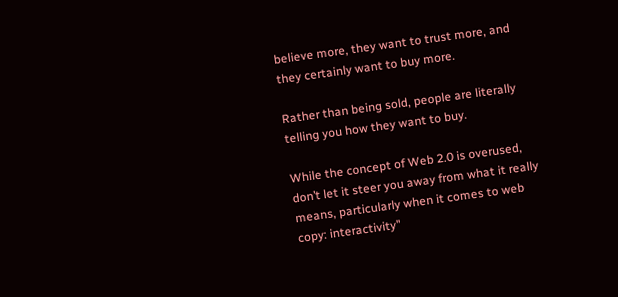believe more, they want to trust more, and they certainly want to buy more.

Rather than being sold, people are literally telling you how they want to buy.

While the concept of Web 2.0 is overused, don’t let it steer you away from what it really means, particularly when it comes to web copy: interactivity"